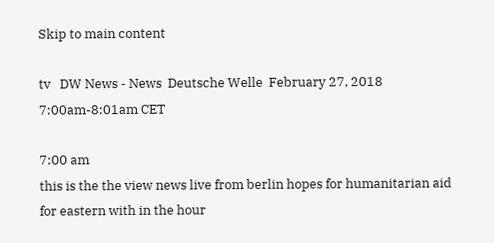Skip to main content

tv   DW News - News  Deutsche Welle  February 27, 2018 7:00am-8:01am CET

7:00 am
this is the the view news live from berlin hopes for humanitarian aid for eastern with in the hour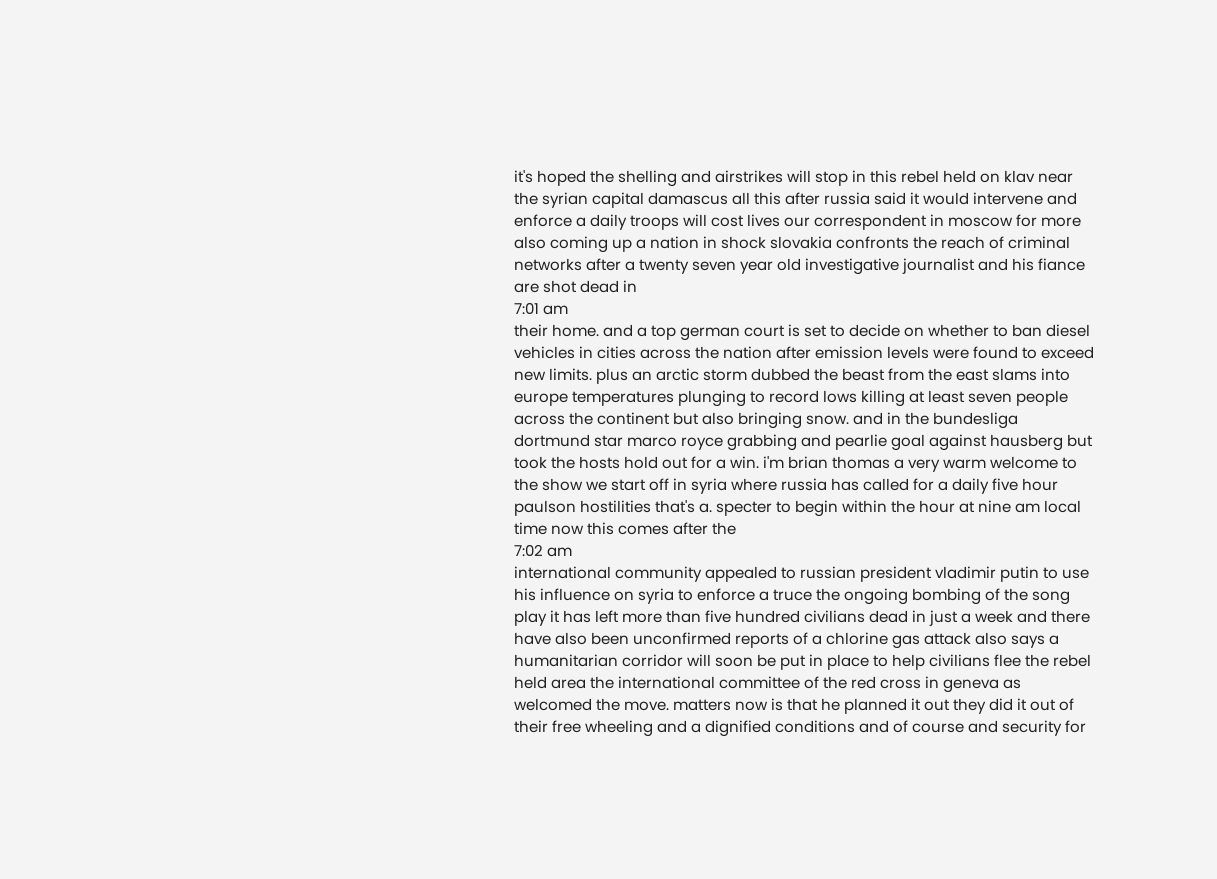it's hoped the shelling and airstrikes will stop in this rebel held on klav near the syrian capital damascus all this after russia said it would intervene and enforce a daily troops will cost lives our correspondent in moscow for more also coming up a nation in shock slovakia confronts the reach of criminal networks after a twenty seven year old investigative journalist and his fiance are shot dead in
7:01 am
their home. and a top german court is set to decide on whether to ban diesel vehicles in cities across the nation after emission levels were found to exceed new limits. plus an arctic storm dubbed the beast from the east slams into europe temperatures plunging to record lows killing at least seven people across the continent but also bringing snow. and in the bundesliga dortmund star marco royce grabbing and pearlie goal against hausberg but took the hosts hold out for a win. i'm brian thomas a very warm welcome to the show we start off in syria where russia has called for a daily five hour paulson hostilities that's a. specter to begin within the hour at nine am local time now this comes after the
7:02 am
international community appealed to russian president vladimir putin to use his influence on syria to enforce a truce the ongoing bombing of the song play it has left more than five hundred civilians dead in just a week and there have also been unconfirmed reports of a chlorine gas attack also says a humanitarian corridor will soon be put in place to help civilians flee the rebel held area the international committee of the red cross in geneva as welcomed the move. matters now is that he planned it out they did it out of their free wheeling and a dignified conditions and of course and security for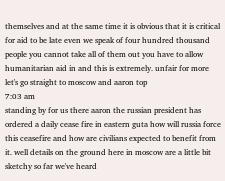themselves and at the same time it is obvious that it is critical for aid to be late even we speak of four hundred thousand people you cannot take all of them out you have to allow humanitarian aid in and this is extremely. unfair for more let's go straight to moscow and aaron top
7:03 am
standing by for us there aaron the russian president has ordered a daily cease fire in eastern guta how will russia force this ceasefire and how are civilians expected to benefit from it. well details on the ground here in moscow are a little bit sketchy so far we've heard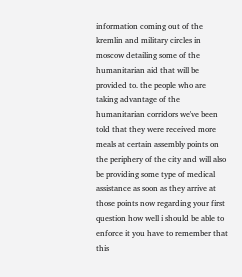information coming out of the kremlin and military circles in moscow detailing some of the humanitarian aid that will be provided to. the people who are taking advantage of the humanitarian corridors we've been told that they were received more meals at certain assembly points on the periphery of the city and will also be providing some type of medical assistance as soon as they arrive at those points now regarding your first question how well i should be able to enforce it you have to remember that this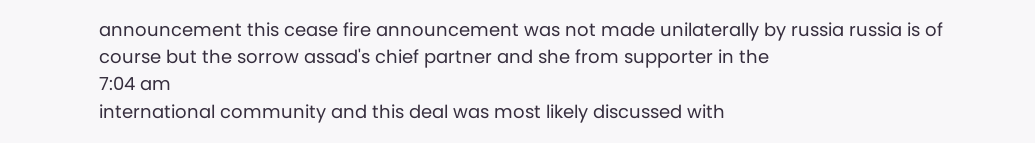announcement this cease fire announcement was not made unilaterally by russia russia is of course but the sorrow assad's chief partner and she from supporter in the
7:04 am
international community and this deal was most likely discussed with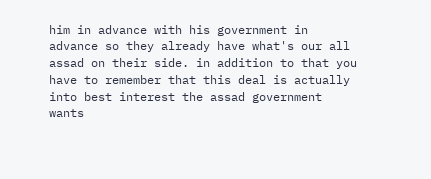him in advance with his government in advance so they already have what's our all assad on their side. in addition to that you have to remember that this deal is actually into best interest the assad government wants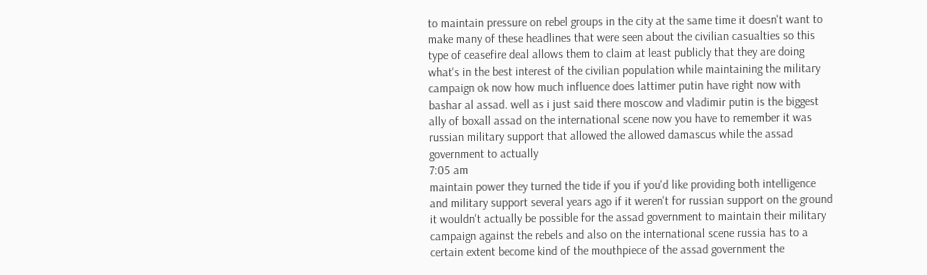to maintain pressure on rebel groups in the city at the same time it doesn't want to make many of these headlines that were seen about the civilian casualties so this type of ceasefire deal allows them to claim at least publicly that they are doing what's in the best interest of the civilian population while maintaining the military campaign ok now how much influence does lattimer putin have right now with bashar al assad. well as i just said there moscow and vladimir putin is the biggest ally of boxall assad on the international scene now you have to remember it was russian military support that allowed the allowed damascus while the assad government to actually
7:05 am
maintain power they turned the tide if you if you'd like providing both intelligence and military support several years ago if it weren't for russian support on the ground it wouldn't actually be possible for the assad government to maintain their military campaign against the rebels and also on the international scene russia has to a certain extent become kind of the mouthpiece of the assad government the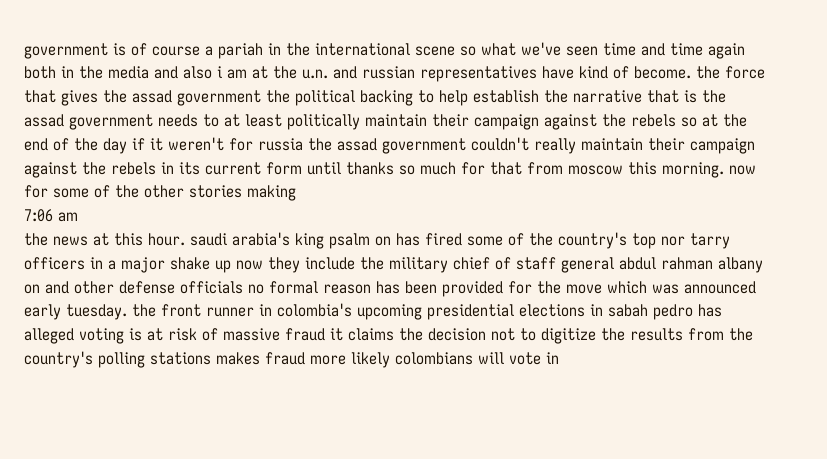government is of course a pariah in the international scene so what we've seen time and time again both in the media and also i am at the u.n. and russian representatives have kind of become. the force that gives the assad government the political backing to help establish the narrative that is the assad government needs to at least politically maintain their campaign against the rebels so at the end of the day if it weren't for russia the assad government couldn't really maintain their campaign against the rebels in its current form until thanks so much for that from moscow this morning. now for some of the other stories making
7:06 am
the news at this hour. saudi arabia's king psalm on has fired some of the country's top nor tarry officers in a major shake up now they include the military chief of staff general abdul rahman albany on and other defense officials no formal reason has been provided for the move which was announced early tuesday. the front runner in colombia's upcoming presidential elections in sabah pedro has alleged voting is at risk of massive fraud it claims the decision not to digitize the results from the country's polling stations makes fraud more likely colombians will vote in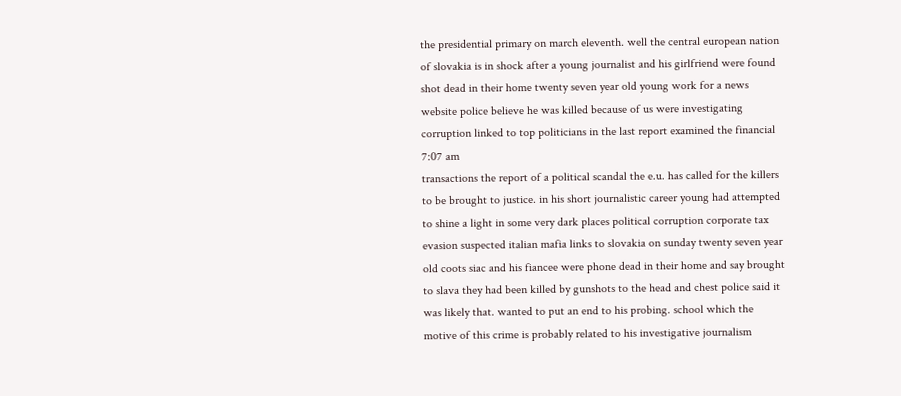the presidential primary on march eleventh. well the central european nation of slovakia is in shock after a young journalist and his girlfriend were found shot dead in their home twenty seven year old young work for a news website police believe he was killed because of us were investigating corruption linked to top politicians in the last report examined the financial
7:07 am
transactions the report of a political scandal the e.u. has called for the killers to be brought to justice. in his short journalistic career young had attempted to shine a light in some very dark places political corruption corporate tax evasion suspected italian mafia links to slovakia on sunday twenty seven year old coots siac and his fiancee were phone dead in their home and say brought to slava they had been killed by gunshots to the head and chest police said it was likely that. wanted to put an end to his probing. school which the motive of this crime is probably related to his investigative journalism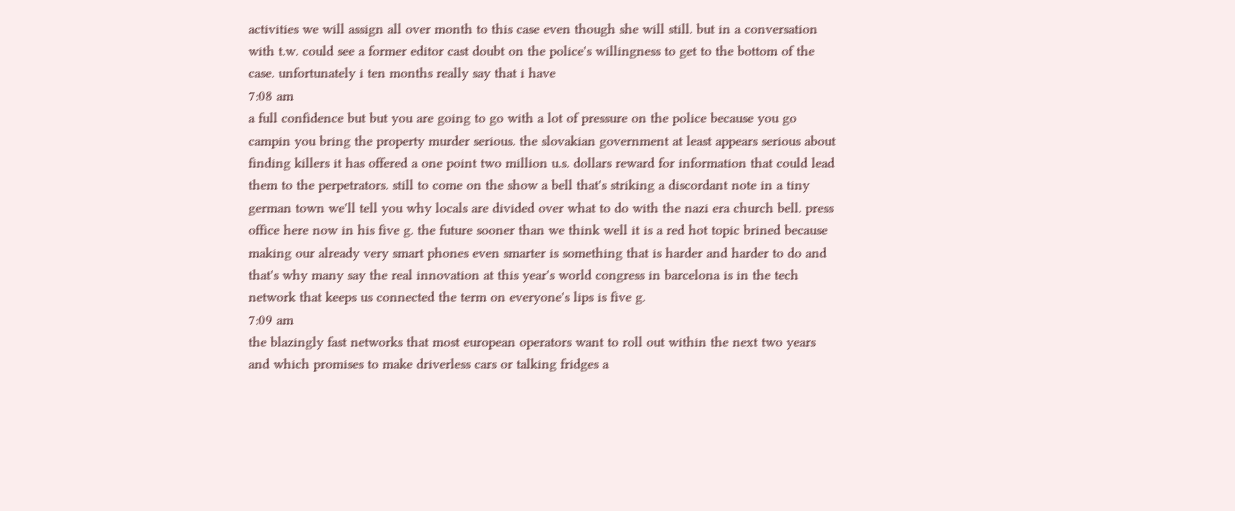activities we will assign all over month to this case even though she will still. but in a conversation with t.w. could see a former editor cast doubt on the police's willingness to get to the bottom of the case. unfortunately i ten months really say that i have
7:08 am
a full confidence but but you are going to go with a lot of pressure on the police because you go campin you bring the property murder serious. the slovakian government at least appears serious about finding killers it has offered a one point two million u.s. dollars reward for information that could lead them to the perpetrators. still to come on the show a bell that's striking a discordant note in a tiny german town we'll tell you why locals are divided over what to do with the nazi era church bell. press office here now in his five g. the future sooner than we think well it is a red hot topic brined because making our already very smart phones even smarter is something that is harder and harder to do and that's why many say the real innovation at this year's world congress in barcelona is in the tech network that keeps us connected the term on everyone's lips is five g.
7:09 am
the blazingly fast networks that most european operators want to roll out within the next two years and which promises to make driverless cars or talking fridges a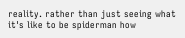reality. rather than just seeing what it's like to be spiderman how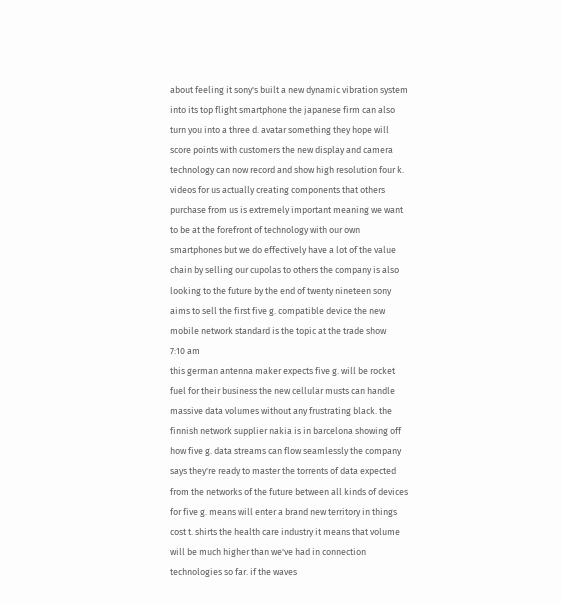about feeling it sony's built a new dynamic vibration system into its top flight smartphone the japanese firm can also turn you into a three d. avatar something they hope will score points with customers the new display and camera technology can now record and show high resolution four k. videos for us actually creating components that others purchase from us is extremely important meaning we want to be at the forefront of technology with our own smartphones but we do effectively have a lot of the value chain by selling our cupolas to others the company is also looking to the future by the end of twenty nineteen sony aims to sell the first five g. compatible device the new mobile network standard is the topic at the trade show
7:10 am
this german antenna maker expects five g. will be rocket fuel for their business the new cellular musts can handle massive data volumes without any frustrating black. the finnish network supplier nakia is in barcelona showing off how five g. data streams can flow seamlessly the company says they're ready to master the torrents of data expected from the networks of the future between all kinds of devices for five g. means will enter a brand new territory in things cost t. shirts the health care industry it means that volume will be much higher than we've had in connection technologies so far. if the waves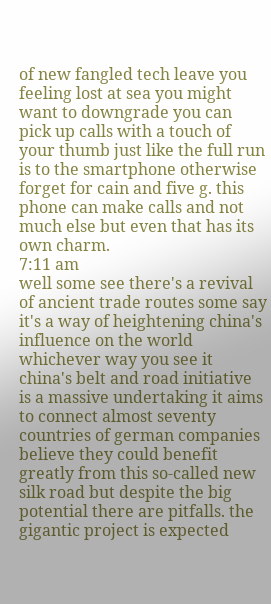of new fangled tech leave you feeling lost at sea you might want to downgrade you can pick up calls with a touch of your thumb just like the full run is to the smartphone otherwise forget for cain and five g. this phone can make calls and not much else but even that has its own charm.
7:11 am
well some see there's a revival of ancient trade routes some say it's a way of heightening china's influence on the world whichever way you see it china's belt and road initiative is a massive undertaking it aims to connect almost seventy countries of german companies believe they could benefit greatly from this so-called new silk road but despite the big potential there are pitfalls. the gigantic project is expected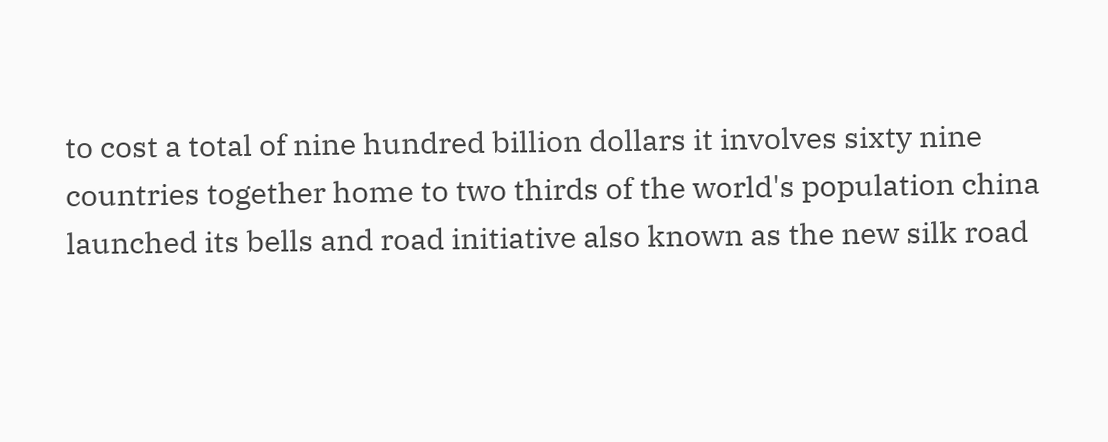to cost a total of nine hundred billion dollars it involves sixty nine countries together home to two thirds of the world's population china launched its bells and road initiative also known as the new silk road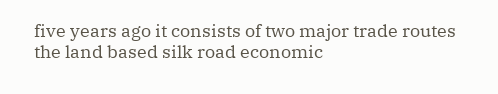five years ago it consists of two major trade routes the land based silk road economic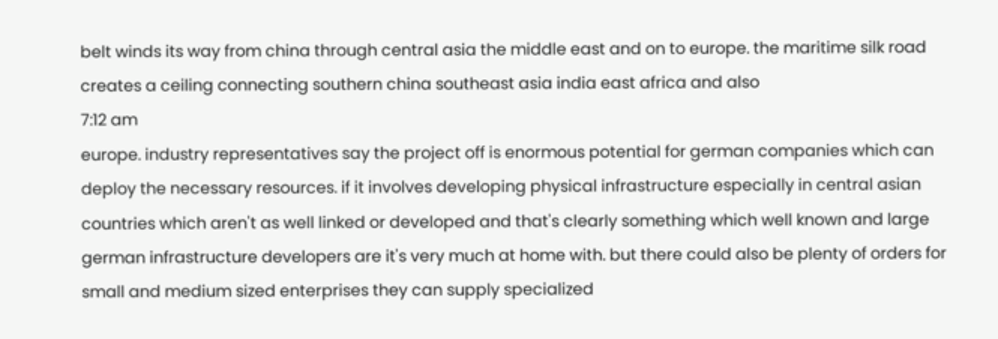belt winds its way from china through central asia the middle east and on to europe. the maritime silk road creates a ceiling connecting southern china southeast asia india east africa and also
7:12 am
europe. industry representatives say the project off is enormous potential for german companies which can deploy the necessary resources. if it involves developing physical infrastructure especially in central asian countries which aren't as well linked or developed and that's clearly something which well known and large german infrastructure developers are it's very much at home with. but there could also be plenty of orders for small and medium sized enterprises they can supply specialized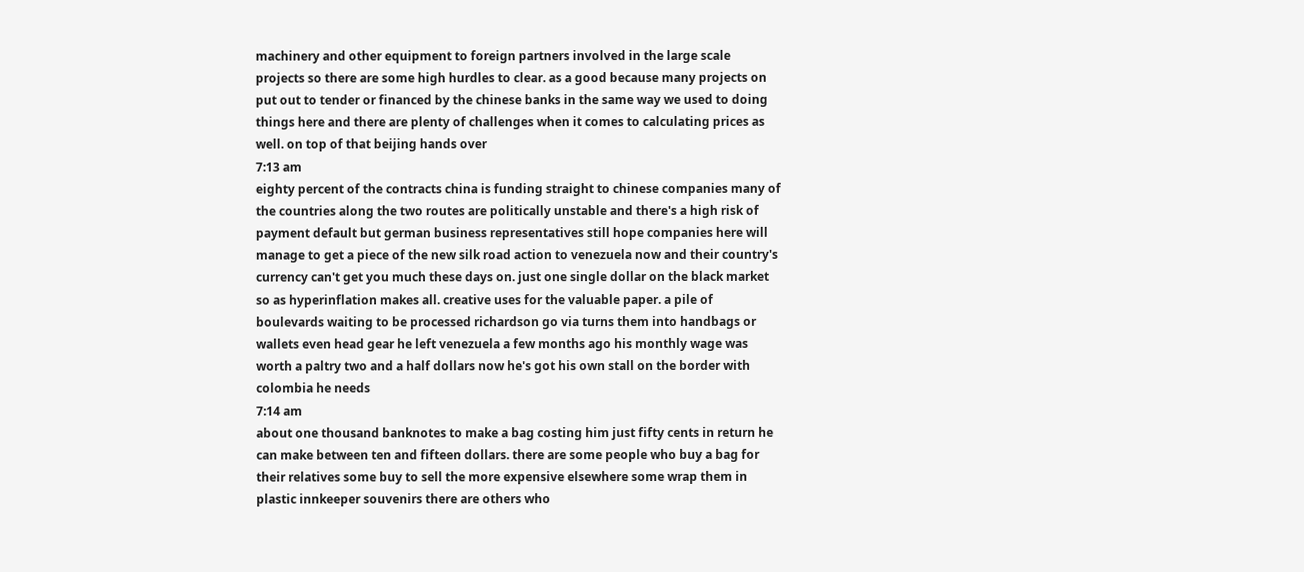machinery and other equipment to foreign partners involved in the large scale projects so there are some high hurdles to clear. as a good because many projects on put out to tender or financed by the chinese banks in the same way we used to doing things here and there are plenty of challenges when it comes to calculating prices as well. on top of that beijing hands over
7:13 am
eighty percent of the contracts china is funding straight to chinese companies many of the countries along the two routes are politically unstable and there's a high risk of payment default but german business representatives still hope companies here will manage to get a piece of the new silk road action to venezuela now and their country's currency can't get you much these days on. just one single dollar on the black market so as hyperinflation makes all. creative uses for the valuable paper. a pile of boulevards waiting to be processed richardson go via turns them into handbags or wallets even head gear he left venezuela a few months ago his monthly wage was worth a paltry two and a half dollars now he's got his own stall on the border with colombia he needs
7:14 am
about one thousand banknotes to make a bag costing him just fifty cents in return he can make between ten and fifteen dollars. there are some people who buy a bag for their relatives some buy to sell the more expensive elsewhere some wrap them in plastic innkeeper souvenirs there are others who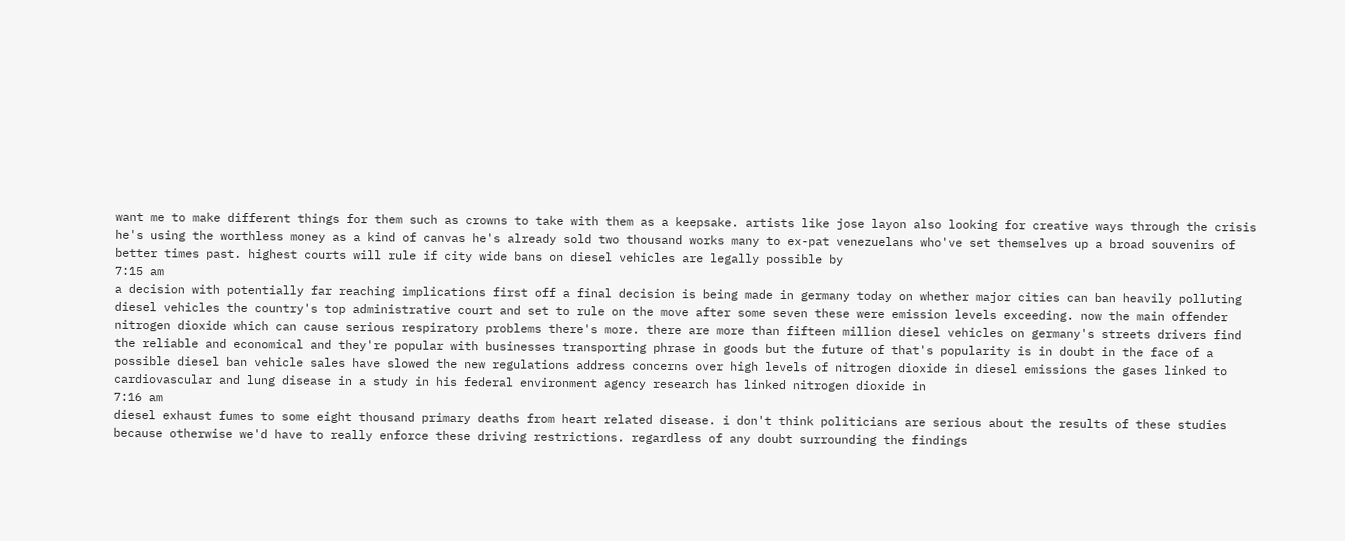want me to make different things for them such as crowns to take with them as a keepsake. artists like jose layon also looking for creative ways through the crisis he's using the worthless money as a kind of canvas he's already sold two thousand works many to ex-pat venezuelans who've set themselves up a broad souvenirs of better times past. highest courts will rule if city wide bans on diesel vehicles are legally possible by
7:15 am
a decision with potentially far reaching implications first off a final decision is being made in germany today on whether major cities can ban heavily polluting diesel vehicles the country's top administrative court and set to rule on the move after some seven these were emission levels exceeding. now the main offender nitrogen dioxide which can cause serious respiratory problems there's more. there are more than fifteen million diesel vehicles on germany's streets drivers find the reliable and economical and they're popular with businesses transporting phrase in goods but the future of that's popularity is in doubt in the face of a possible diesel ban vehicle sales have slowed the new regulations address concerns over high levels of nitrogen dioxide in diesel emissions the gases linked to cardiovascular and lung disease in a study in his federal environment agency research has linked nitrogen dioxide in
7:16 am
diesel exhaust fumes to some eight thousand primary deaths from heart related disease. i don't think politicians are serious about the results of these studies because otherwise we'd have to really enforce these driving restrictions. regardless of any doubt surrounding the findings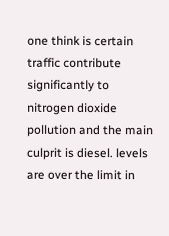one think is certain traffic contribute significantly to nitrogen dioxide pollution and the main culprit is diesel. levels are over the limit in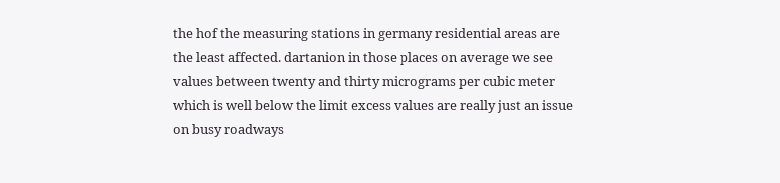the hof the measuring stations in germany residential areas are the least affected. dartanion in those places on average we see values between twenty and thirty micrograms per cubic meter which is well below the limit excess values are really just an issue on busy roadways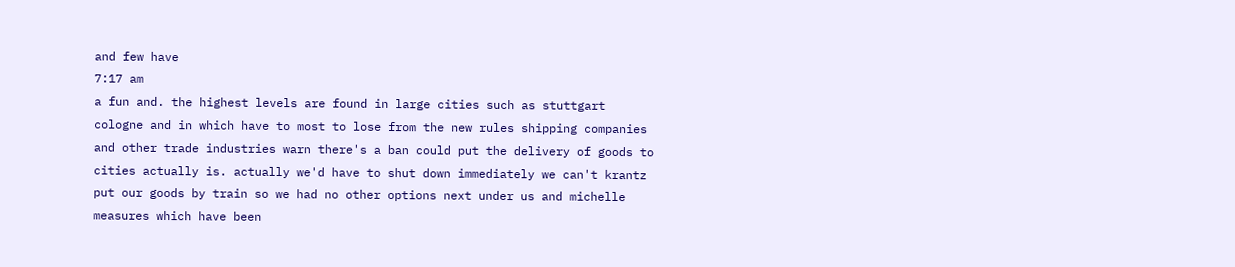and few have
7:17 am
a fun and. the highest levels are found in large cities such as stuttgart cologne and in which have to most to lose from the new rules shipping companies and other trade industries warn there's a ban could put the delivery of goods to cities actually is. actually we'd have to shut down immediately we can't krantz put our goods by train so we had no other options next under us and michelle measures which have been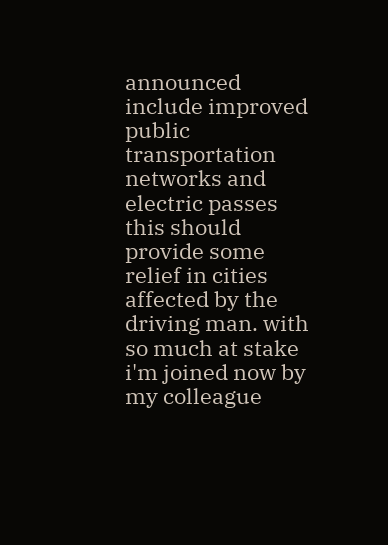announced include improved public transportation networks and electric passes this should provide some relief in cities affected by the driving man. with so much at stake i'm joined now by my colleague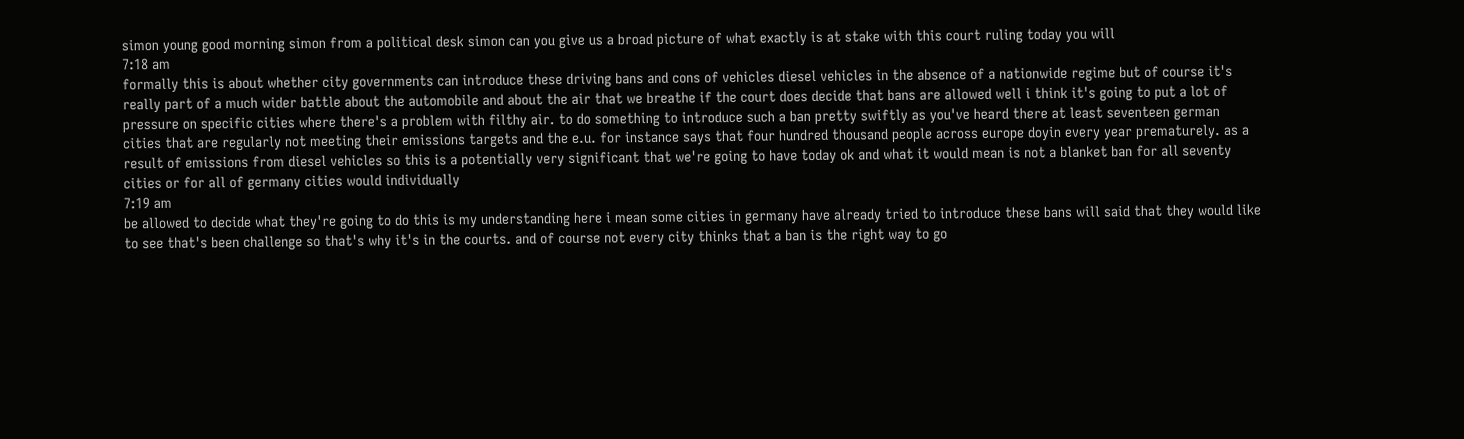simon young good morning simon from a political desk simon can you give us a broad picture of what exactly is at stake with this court ruling today you will
7:18 am
formally this is about whether city governments can introduce these driving bans and cons of vehicles diesel vehicles in the absence of a nationwide regime but of course it's really part of a much wider battle about the automobile and about the air that we breathe if the court does decide that bans are allowed well i think it's going to put a lot of pressure on specific cities where there's a problem with filthy air. to do something to introduce such a ban pretty swiftly as you've heard there at least seventeen german cities that are regularly not meeting their emissions targets and the e.u. for instance says that four hundred thousand people across europe doyin every year prematurely. as a result of emissions from diesel vehicles so this is a potentially very significant that we're going to have today ok and what it would mean is not a blanket ban for all seventy cities or for all of germany cities would individually
7:19 am
be allowed to decide what they're going to do this is my understanding here i mean some cities in germany have already tried to introduce these bans will said that they would like to see that's been challenge so that's why it's in the courts. and of course not every city thinks that a ban is the right way to go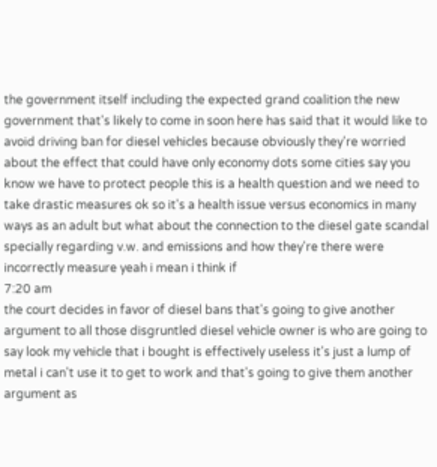the government itself including the expected grand coalition the new government that's likely to come in soon here has said that it would like to avoid driving ban for diesel vehicles because obviously they're worried about the effect that could have only economy dots some cities say you know we have to protect people this is a health question and we need to take drastic measures ok so it's a health issue versus economics in many ways as an adult but what about the connection to the diesel gate scandal specially regarding v.w. and emissions and how they're there were incorrectly measure yeah i mean i think if
7:20 am
the court decides in favor of diesel bans that's going to give another argument to all those disgruntled diesel vehicle owner is who are going to say look my vehicle that i bought is effectively useless it's just a lump of metal i can't use it to get to work and that's going to give them another argument as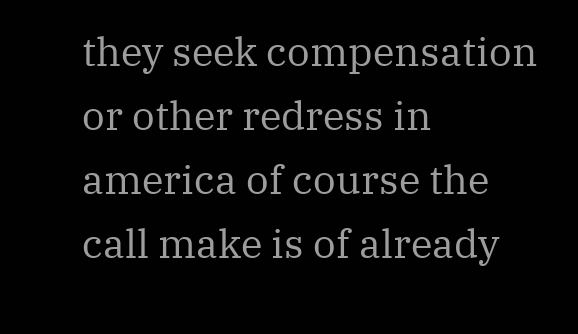they seek compensation or other redress in america of course the call make is of already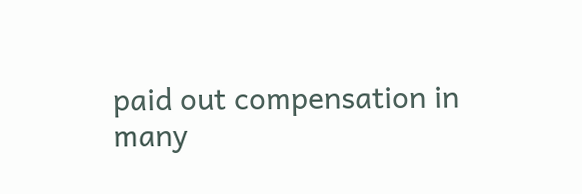paid out compensation in many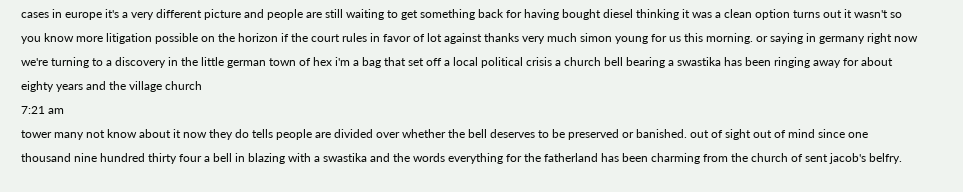cases in europe it's a very different picture and people are still waiting to get something back for having bought diesel thinking it was a clean option turns out it wasn't so you know more litigation possible on the horizon if the court rules in favor of lot against thanks very much simon young for us this morning. or saying in germany right now we're turning to a discovery in the little german town of hex i'm a bag that set off a local political crisis a church bell bearing a swastika has been ringing away for about eighty years and the village church
7:21 am
tower many not know about it now they do tells people are divided over whether the bell deserves to be preserved or banished. out of sight out of mind since one thousand nine hundred thirty four a bell in blazing with a swastika and the words everything for the fatherland has been charming from the church of sent jacob's belfry.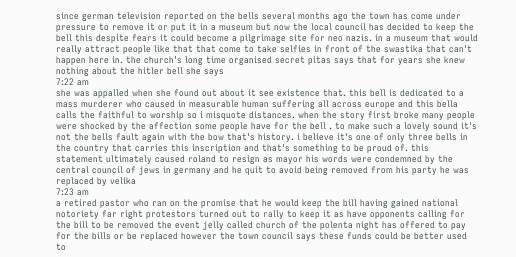since german television reported on the bells several months ago the town has come under pressure to remove it or put it in a museum but now the local council has decided to keep the bell this despite fears it could become a pilgrimage site for neo nazis. in a museum that would really attract people like that that come to take selfies in front of the swastika that can't happen here in. the church's long time organised secret pitas says that for years she knew nothing about the hitler bell she says
7:22 am
she was appalled when she found out about it see existence that. this bell is dedicated to a mass murderer who caused in measurable human suffering all across europe and this bella calls the faithful to worship so i misquote distances. when the story first broke many people were shocked by the affection some people have for the bell . to make such a lovely sound it's not the bells fault again with the bow that's history. i believe it's one of only three bells in the country that carries this inscription and that's something to be proud of. this statement ultimately caused roland to resign as mayor his words were condemned by the central council of jews in germany and he quit to avoid being removed from his party he was replaced by velika
7:23 am
a retired pastor who ran on the promise that he would keep the bill having gained national notoriety far right protestors turned out to rally to keep it as have opponents calling for the bill to be removed the event jelly called church of the polenta night has offered to pay for the bills or be replaced however the town council says these funds could be better used to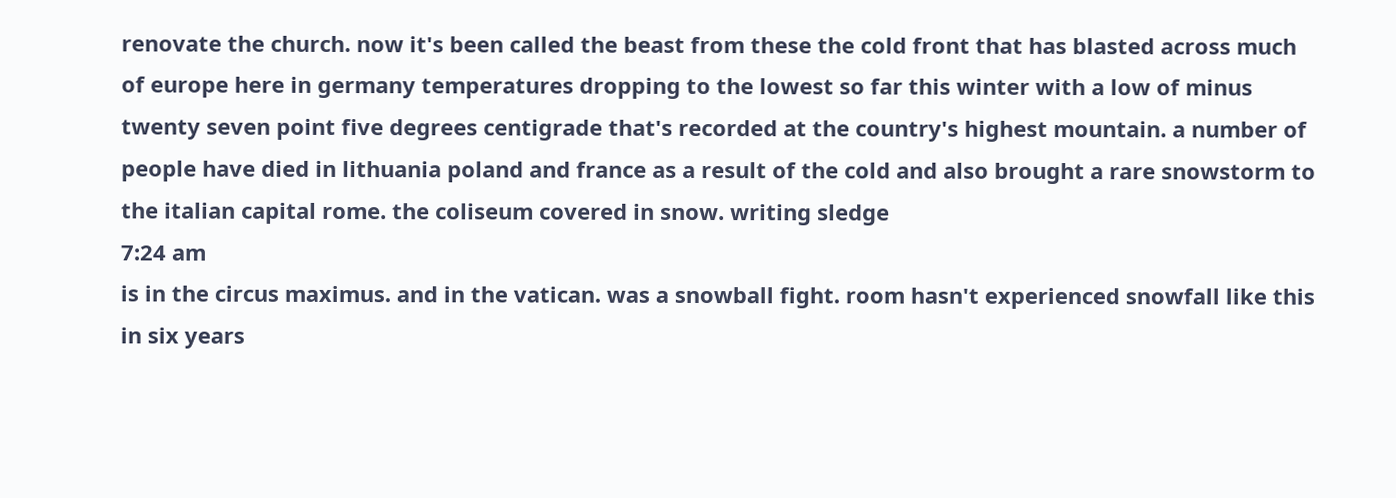renovate the church. now it's been called the beast from these the cold front that has blasted across much of europe here in germany temperatures dropping to the lowest so far this winter with a low of minus twenty seven point five degrees centigrade that's recorded at the country's highest mountain. a number of people have died in lithuania poland and france as a result of the cold and also brought a rare snowstorm to the italian capital rome. the coliseum covered in snow. writing sledge
7:24 am
is in the circus maximus. and in the vatican. was a snowball fight. room hasn't experienced snowfall like this in six years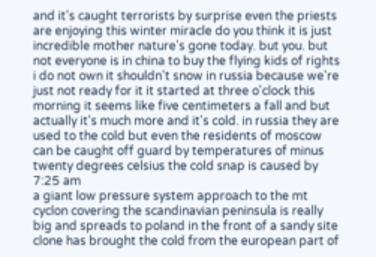and it's caught terrorists by surprise even the priests are enjoying this winter miracle do you think it is just incredible mother nature's gone today. but you. but not everyone is in china to buy the flying kids of rights i do not own it shouldn't snow in russia because we're just not ready for it it started at three o'clock this morning it seems like five centimeters a fall and but actually it's much more and it's cold. in russia they are used to the cold but even the residents of moscow can be caught off guard by temperatures of minus twenty degrees celsius the cold snap is caused by
7:25 am
a giant low pressure system approach to the mt cyclon covering the scandinavian peninsula is really big and spreads to poland in the front of a sandy site clone has brought the cold from the european part of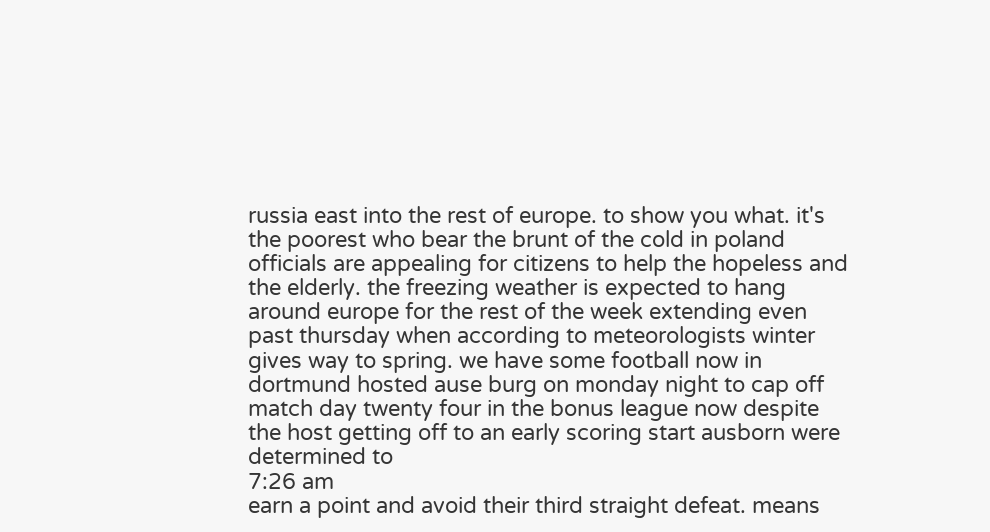russia east into the rest of europe. to show you what. it's the poorest who bear the brunt of the cold in poland officials are appealing for citizens to help the hopeless and the elderly. the freezing weather is expected to hang around europe for the rest of the week extending even past thursday when according to meteorologists winter gives way to spring. we have some football now in dortmund hosted ause burg on monday night to cap off match day twenty four in the bonus league now despite the host getting off to an early scoring start ausborn were determined to
7:26 am
earn a point and avoid their third straight defeat. means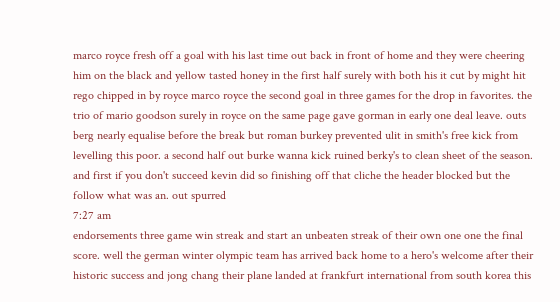marco royce fresh off a goal with his last time out back in front of home and they were cheering him on the black and yellow tasted honey in the first half surely with both his it cut by might hit rego chipped in by royce marco royce the second goal in three games for the drop in favorites. the trio of mario goodson surely in royce on the same page gave gorman in early one deal leave. outs berg nearly equalise before the break but roman burkey prevented ulit in smith's free kick from levelling this poor. a second half out burke wanna kick ruined berky's to clean sheet of the season. and first if you don't succeed kevin did so finishing off that cliche the header blocked but the follow what was an. out spurred
7:27 am
endorsements three game win streak and start an unbeaten streak of their own one one the final score. well the german winter olympic team has arrived back home to a hero's welcome after their historic success and jong chang their plane landed at frankfurt international from south korea this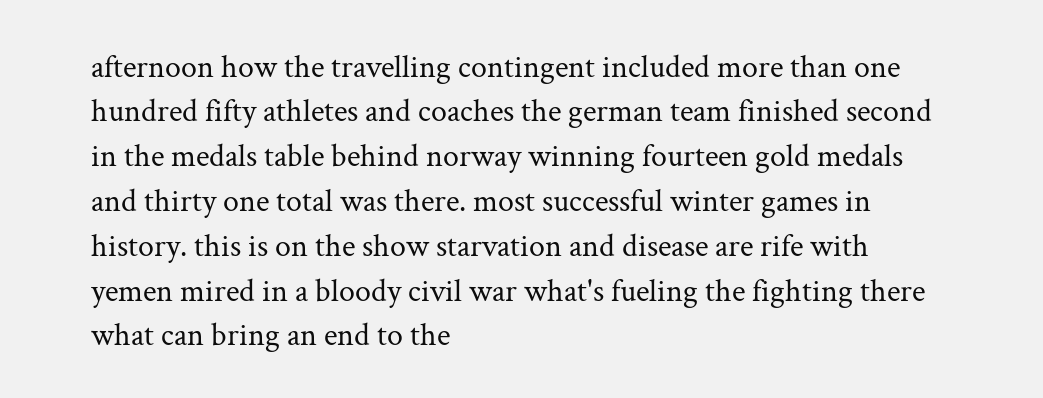afternoon how the travelling contingent included more than one hundred fifty athletes and coaches the german team finished second in the medals table behind norway winning fourteen gold medals and thirty one total was there. most successful winter games in history. this is on the show starvation and disease are rife with yemen mired in a bloody civil war what's fueling the fighting there what can bring an end to the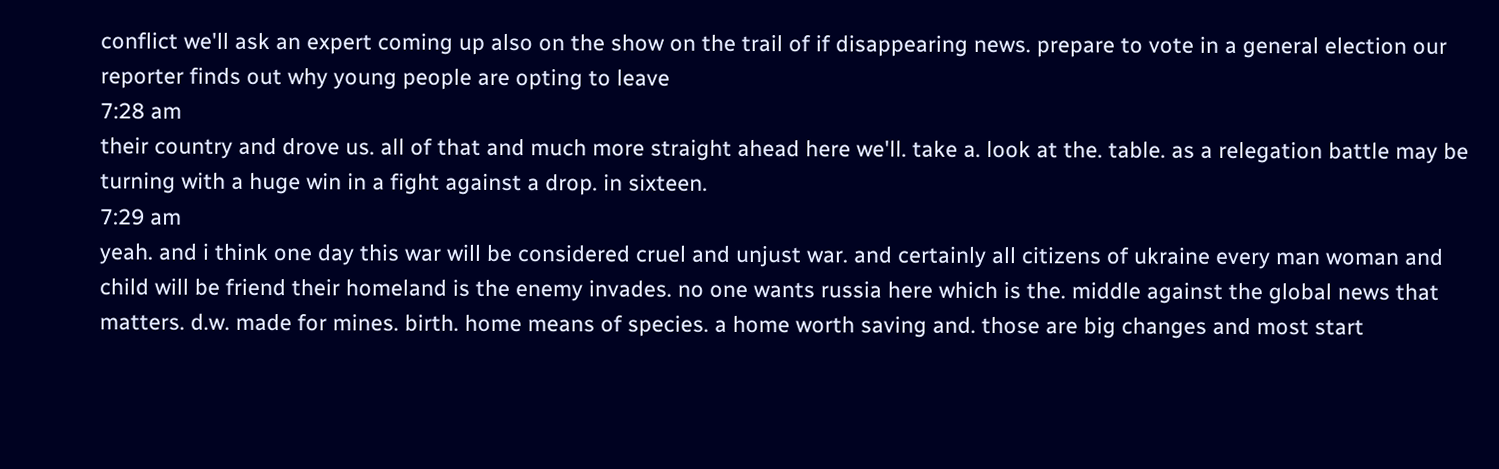conflict we'll ask an expert coming up also on the show on the trail of if disappearing news. prepare to vote in a general election our reporter finds out why young people are opting to leave
7:28 am
their country and drove us. all of that and much more straight ahead here we'll. take a. look at the. table. as a relegation battle may be turning with a huge win in a fight against a drop. in sixteen.
7:29 am
yeah. and i think one day this war will be considered cruel and unjust war. and certainly all citizens of ukraine every man woman and child will be friend their homeland is the enemy invades. no one wants russia here which is the. middle against the global news that matters. d.w. made for mines. birth. home means of species. a home worth saving and. those are big changes and most start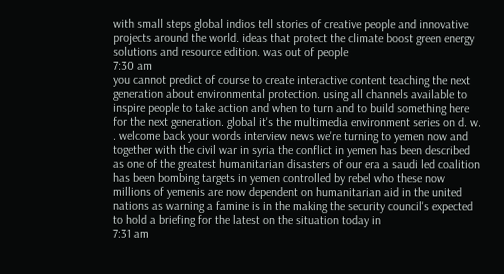with small steps global indios tell stories of creative people and innovative projects around the world. ideas that protect the climate boost green energy solutions and resource edition. was out of people
7:30 am
you cannot predict of course to create interactive content teaching the next generation about environmental protection. using all channels available to inspire people to take action and when to turn and to build something here for the next generation. global it's the multimedia environment series on d. w. . welcome back your words interview news we're turning to yemen now and together with the civil war in syria the conflict in yemen has been described as one of the greatest humanitarian disasters of our era a saudi led coalition has been bombing targets in yemen controlled by rebel who these now millions of yemenis are now dependent on humanitarian aid in the united nations as warning a famine is in the making the security council's expected to hold a briefing for the latest on the situation today in
7:31 am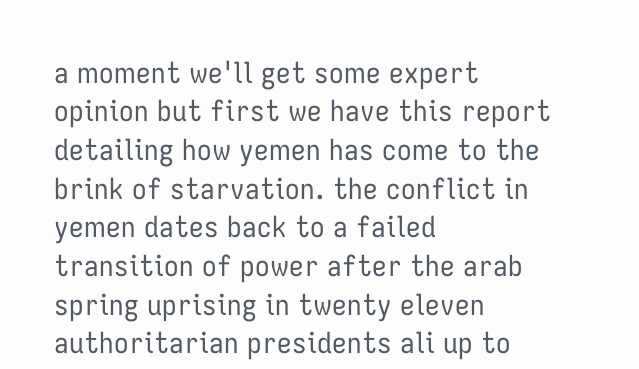a moment we'll get some expert opinion but first we have this report detailing how yemen has come to the brink of starvation. the conflict in yemen dates back to a failed transition of power after the arab spring uprising in twenty eleven authoritarian presidents ali up to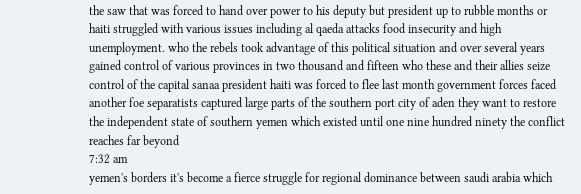the saw that was forced to hand over power to his deputy but president up to rubble months or haiti struggled with various issues including al qaeda attacks food insecurity and high unemployment. who the rebels took advantage of this political situation and over several years gained control of various provinces in two thousand and fifteen who these and their allies seize control of the capital sanaa president haiti was forced to flee last month government forces faced another foe separatists captured large parts of the southern port city of aden they want to restore the independent state of southern yemen which existed until one nine hundred ninety the conflict reaches far beyond
7:32 am
yemen's borders it's become a fierce struggle for regional dominance between saudi arabia which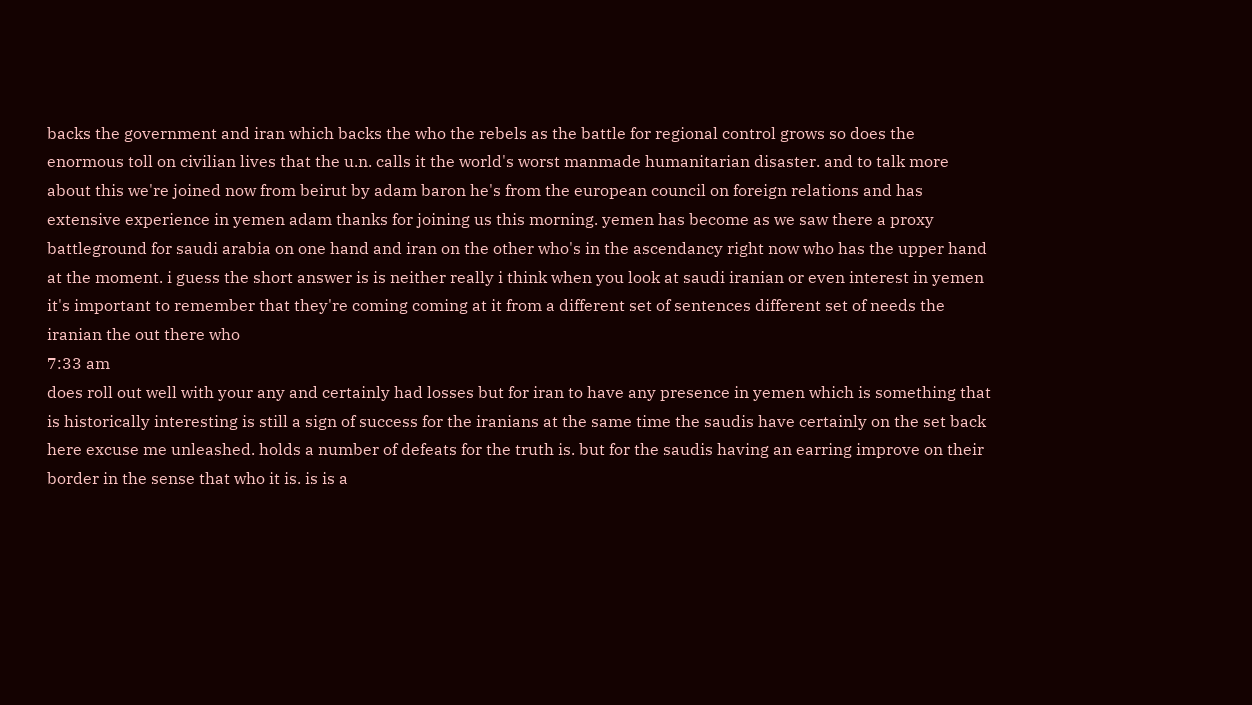backs the government and iran which backs the who the rebels as the battle for regional control grows so does the enormous toll on civilian lives that the u.n. calls it the world's worst manmade humanitarian disaster. and to talk more about this we're joined now from beirut by adam baron he's from the european council on foreign relations and has extensive experience in yemen adam thanks for joining us this morning. yemen has become as we saw there a proxy battleground for saudi arabia on one hand and iran on the other who's in the ascendancy right now who has the upper hand at the moment. i guess the short answer is is neither really i think when you look at saudi iranian or even interest in yemen it's important to remember that they're coming coming at it from a different set of sentences different set of needs the iranian the out there who
7:33 am
does roll out well with your any and certainly had losses but for iran to have any presence in yemen which is something that is historically interesting is still a sign of success for the iranians at the same time the saudis have certainly on the set back here excuse me unleashed. holds a number of defeats for the truth is. but for the saudis having an earring improve on their border in the sense that who it is. is is a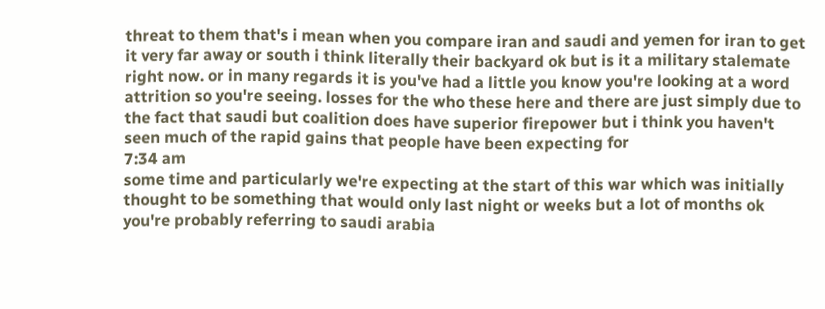threat to them that's i mean when you compare iran and saudi and yemen for iran to get it very far away or south i think literally their backyard ok but is it a military stalemate right now. or in many regards it is you've had a little you know you're looking at a word attrition so you're seeing. losses for the who these here and there are just simply due to the fact that saudi but coalition does have superior firepower but i think you haven't seen much of the rapid gains that people have been expecting for
7:34 am
some time and particularly we're expecting at the start of this war which was initially thought to be something that would only last night or weeks but a lot of months ok you're probably referring to saudi arabia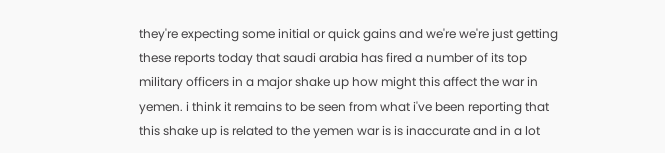they're expecting some initial or quick gains and we're we're just getting these reports today that saudi arabia has fired a number of its top military officers in a major shake up how might this affect the war in yemen. i think it remains to be seen from what i've been reporting that this shake up is related to the yemen war is is inaccurate and in a lot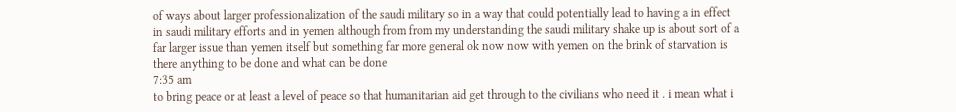of ways about larger professionalization of the saudi military so in a way that could potentially lead to having a in effect in saudi military efforts and in yemen although from from my understanding the saudi military shake up is about sort of a far larger issue than yemen itself but something far more general ok now now with yemen on the brink of starvation is there anything to be done and what can be done
7:35 am
to bring peace or at least a level of peace so that humanitarian aid get through to the civilians who need it . i mean what i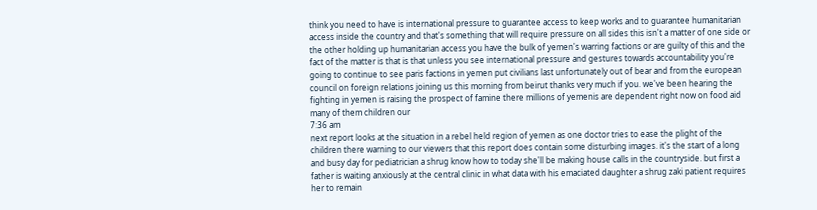think you need to have is international pressure to guarantee access to keep works and to guarantee humanitarian access inside the country and that's something that will require pressure on all sides this isn't a matter of one side or the other holding up humanitarian access you have the bulk of yemen's warring factions or are guilty of this and the fact of the matter is that is that unless you see international pressure and gestures towards accountability you're going to continue to see paris factions in yemen put civilians last unfortunately out of bear and from the european council on foreign relations joining us this morning from beirut thanks very much if you. we've been hearing the fighting in yemen is raising the prospect of famine there millions of yemenis are dependent right now on food aid many of them children our
7:36 am
next report looks at the situation in a rebel held region of yemen as one doctor tries to ease the plight of the children there warning to our viewers that this report does contain some disturbing images. it's the start of a long and busy day for pediatrician a shrug know how to today she'll be making house calls in the countryside. but first a father is waiting anxiously at the central clinic in what data with his emaciated daughter a shrug zaki patient requires her to remain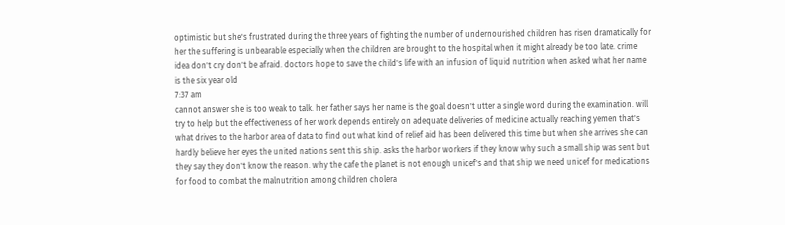optimistic but she's frustrated during the three years of fighting the number of undernourished children has risen dramatically for her the suffering is unbearable especially when the children are brought to the hospital when it might already be too late. crime idea don't cry don't be afraid. doctors hope to save the child's life with an infusion of liquid nutrition when asked what her name is the six year old
7:37 am
cannot answer she is too weak to talk. her father says her name is the goal doesn't utter a single word during the examination. will try to help but the effectiveness of her work depends entirely on adequate deliveries of medicine actually reaching yemen that's what drives to the harbor area of data to find out what kind of relief aid has been delivered this time but when she arrives she can hardly believe her eyes the united nations sent this ship. asks the harbor workers if they know why such a small ship was sent but they say they don't know the reason. why the cafe the planet is not enough unicef's and that ship we need unicef for medications for food to combat the malnutrition among children cholera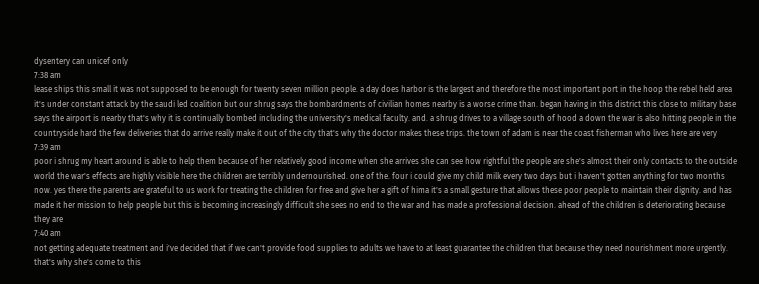dysentery can unicef only
7:38 am
lease ships this small it was not supposed to be enough for twenty seven million people. a day does harbor is the largest and therefore the most important port in the hoop the rebel held area it's under constant attack by the saudi led coalition but our shrug says the bombardments of civilian homes nearby is a worse crime than. began having in this district this close to military base says the airport is nearby that's why it is continually bombed including the university's medical faculty. and. a shrug drives to a village south of hood a down the war is also hitting people in the countryside hard the few deliveries that do arrive really make it out of the city that's why the doctor makes these trips. the town of adam is near the coast fisherman who lives here are very
7:39 am
poor i shrug my heart around is able to help them because of her relatively good income when she arrives she can see how rightful the people are she's almost their only contacts to the outside world the war's effects are highly visible here the children are terribly undernourished. one of the. four i could give my child milk every two days but i haven't gotten anything for two months now. yes there the parents are grateful to us work for treating the children for free and give her a gift of hima it's a small gesture that allows these poor people to maintain their dignity. and has made it her mission to help people but this is becoming increasingly difficult she sees no end to the war and has made a professional decision. ahead of the children is deteriorating because they are
7:40 am
not getting adequate treatment and i've decided that if we can't provide food supplies to adults we have to at least guarantee the children that because they need nourishment more urgently. that's why she's come to this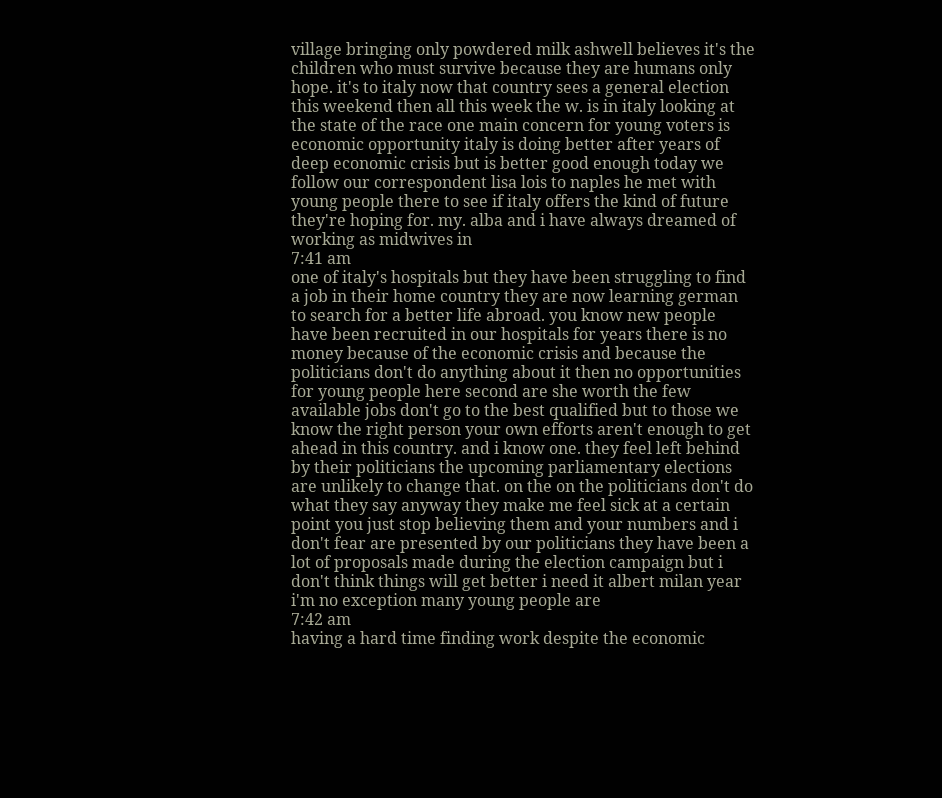village bringing only powdered milk ashwell believes it's the children who must survive because they are humans only hope. it's to italy now that country sees a general election this weekend then all this week the w. is in italy looking at the state of the race one main concern for young voters is economic opportunity italy is doing better after years of deep economic crisis but is better good enough today we follow our correspondent lisa lois to naples he met with young people there to see if italy offers the kind of future they're hoping for. my. alba and i have always dreamed of working as midwives in
7:41 am
one of italy's hospitals but they have been struggling to find a job in their home country they are now learning german to search for a better life abroad. you know new people have been recruited in our hospitals for years there is no money because of the economic crisis and because the politicians don't do anything about it then no opportunities for young people here second are she worth the few available jobs don't go to the best qualified but to those we know the right person your own efforts aren't enough to get ahead in this country. and i know one. they feel left behind by their politicians the upcoming parliamentary elections are unlikely to change that. on the on the politicians don't do what they say anyway they make me feel sick at a certain point you just stop believing them and your numbers and i don't fear are presented by our politicians they have been a lot of proposals made during the election campaign but i don't think things will get better i need it albert milan year i'm no exception many young people are
7:42 am
having a hard time finding work despite the economic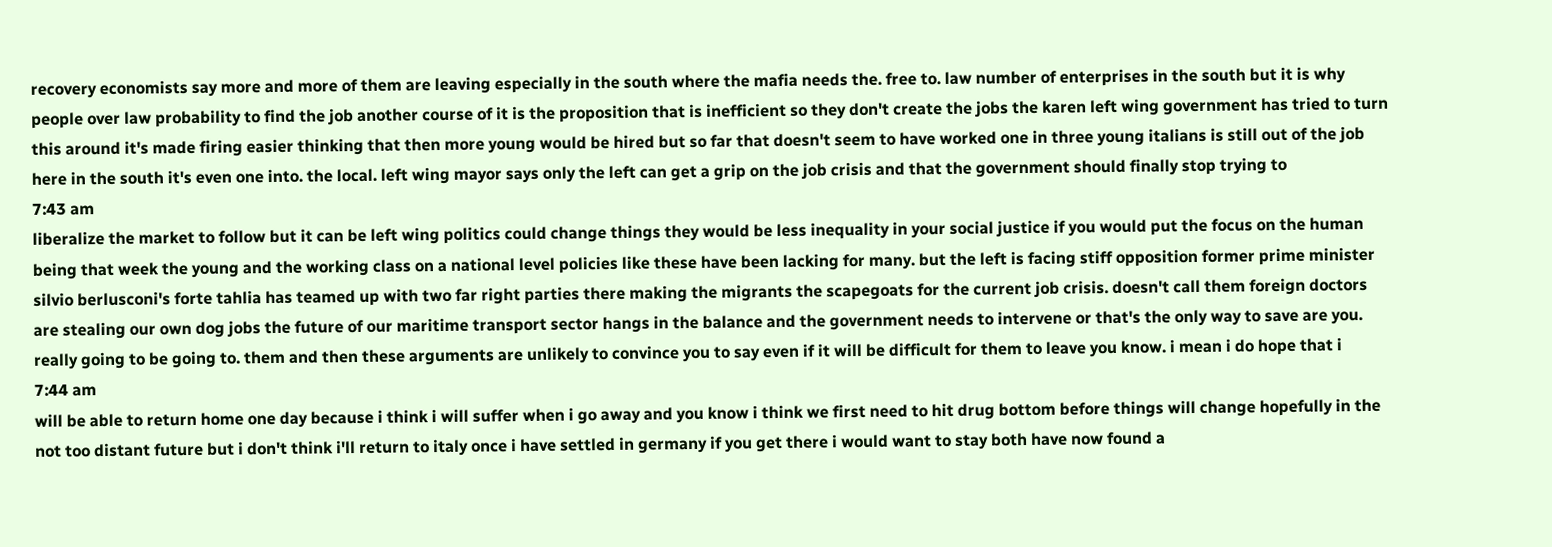recovery economists say more and more of them are leaving especially in the south where the mafia needs the. free to. law number of enterprises in the south but it is why people over law probability to find the job another course of it is the proposition that is inefficient so they don't create the jobs the karen left wing government has tried to turn this around it's made firing easier thinking that then more young would be hired but so far that doesn't seem to have worked one in three young italians is still out of the job here in the south it's even one into. the local. left wing mayor says only the left can get a grip on the job crisis and that the government should finally stop trying to
7:43 am
liberalize the market to follow but it can be left wing politics could change things they would be less inequality in your social justice if you would put the focus on the human being that week the young and the working class on a national level policies like these have been lacking for many. but the left is facing stiff opposition former prime minister silvio berlusconi's forte tahlia has teamed up with two far right parties there making the migrants the scapegoats for the current job crisis. doesn't call them foreign doctors are stealing our own dog jobs the future of our maritime transport sector hangs in the balance and the government needs to intervene or that's the only way to save are you. really going to be going to. them and then these arguments are unlikely to convince you to say even if it will be difficult for them to leave you know. i mean i do hope that i
7:44 am
will be able to return home one day because i think i will suffer when i go away and you know i think we first need to hit drug bottom before things will change hopefully in the not too distant future but i don't think i'll return to italy once i have settled in germany if you get there i would want to stay both have now found a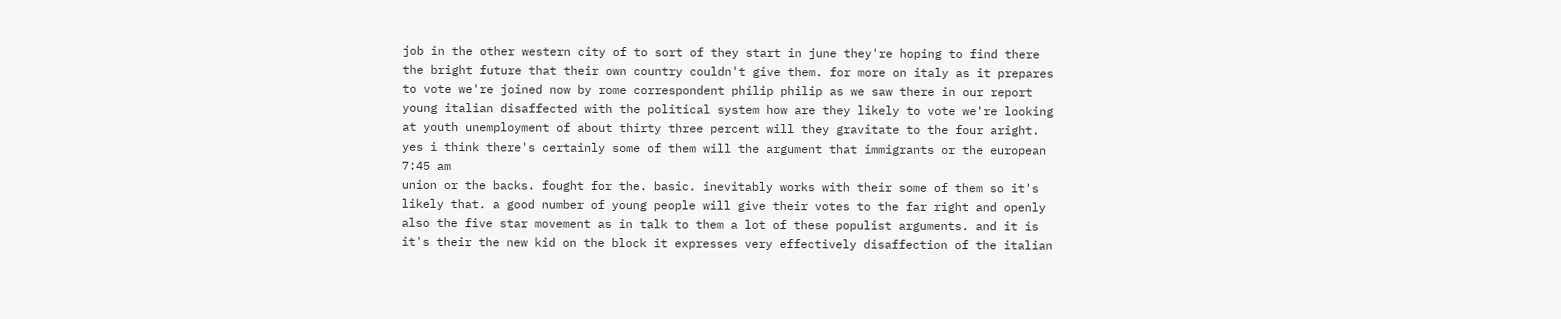job in the other western city of to sort of they start in june they're hoping to find there the bright future that their own country couldn't give them. for more on italy as it prepares to vote we're joined now by rome correspondent philip philip as we saw there in our report young italian disaffected with the political system how are they likely to vote we're looking at youth unemployment of about thirty three percent will they gravitate to the four aright. yes i think there's certainly some of them will the argument that immigrants or the european
7:45 am
union or the backs. fought for the. basic. inevitably works with their some of them so it's likely that. a good number of young people will give their votes to the far right and openly also the five star movement as in talk to them a lot of these populist arguments. and it is it's their the new kid on the block it expresses very effectively disaffection of the italian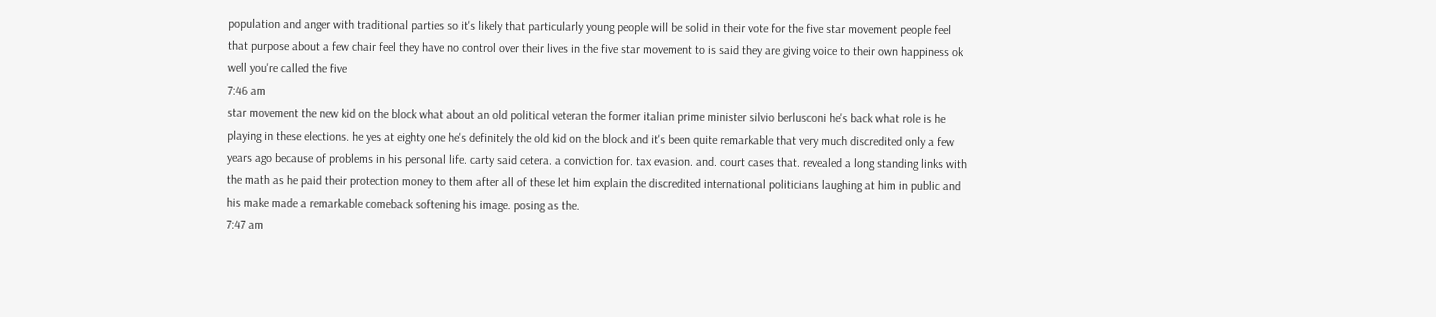population and anger with traditional parties so it's likely that particularly young people will be solid in their vote for the five star movement people feel that purpose about a few chair feel they have no control over their lives in the five star movement to is said they are giving voice to their own happiness ok well you're called the five
7:46 am
star movement the new kid on the block what about an old political veteran the former italian prime minister silvio berlusconi he's back what role is he playing in these elections. he yes at eighty one he's definitely the old kid on the block and it's been quite remarkable that very much discredited only a few years ago because of problems in his personal life. carty said cetera. a conviction for. tax evasion. and. court cases that. revealed a long standing links with the math as he paid their protection money to them after all of these let him explain the discredited international politicians laughing at him in public and his make made a remarkable comeback softening his image. posing as the.
7:47 am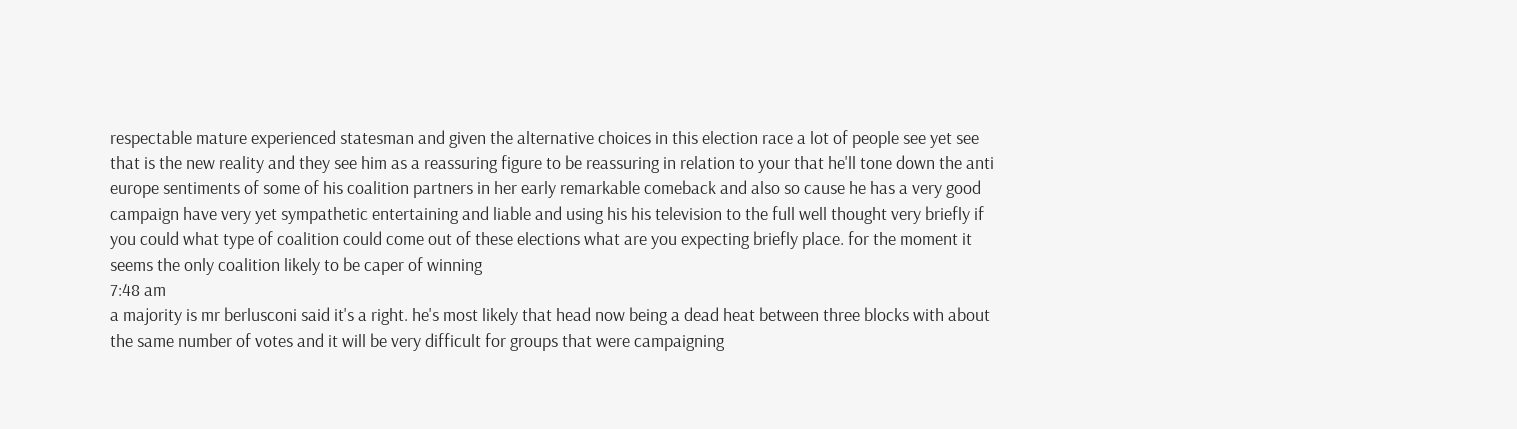respectable mature experienced statesman and given the alternative choices in this election race a lot of people see yet see that is the new reality and they see him as a reassuring figure to be reassuring in relation to your that he'll tone down the anti europe sentiments of some of his coalition partners in her early remarkable comeback and also so cause he has a very good campaign have very yet sympathetic entertaining and liable and using his his television to the full well thought very briefly if you could what type of coalition could come out of these elections what are you expecting briefly place. for the moment it seems the only coalition likely to be caper of winning
7:48 am
a majority is mr berlusconi said it's a right. he's most likely that head now being a dead heat between three blocks with about the same number of votes and it will be very difficult for groups that were campaigning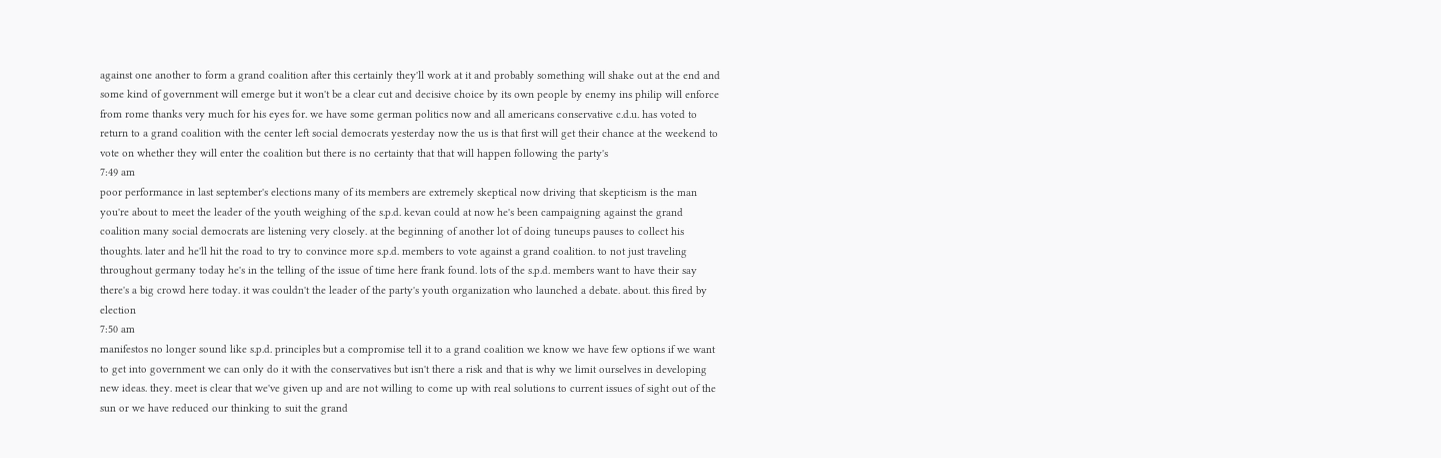against one another to form a grand coalition after this certainly they'll work at it and probably something will shake out at the end and some kind of government will emerge but it won't be a clear cut and decisive choice by its own people by enemy ins philip will enforce from rome thanks very much for his eyes for. we have some german politics now and all americans conservative c.d.u. has voted to return to a grand coalition with the center left social democrats yesterday now the us is that first will get their chance at the weekend to vote on whether they will enter the coalition but there is no certainty that that will happen following the party's
7:49 am
poor performance in last september's elections many of its members are extremely skeptical now driving that skepticism is the man you're about to meet the leader of the youth weighing of the s.p.d. kevan could at now he's been campaigning against the grand coalition many social democrats are listening very closely. at the beginning of another lot of doing tuneups pauses to collect his thoughts. later and he'll hit the road to try to convince more s.p.d. members to vote against a grand coalition. to not just traveling throughout germany today he's in the telling of the issue of time here frank found. lots of the s.p.d. members want to have their say there's a big crowd here today. it was couldn't the leader of the party's youth organization who launched a debate. about. this fired by election
7:50 am
manifestos no longer sound like s.p.d. principles but a compromise tell it to a grand coalition we know we have few options if we want to get into government we can only do it with the conservatives but isn't there a risk and that is why we limit ourselves in developing new ideas. they. meet is clear that we've given up and are not willing to come up with real solutions to current issues of sight out of the sun or we have reduced our thinking to suit the grand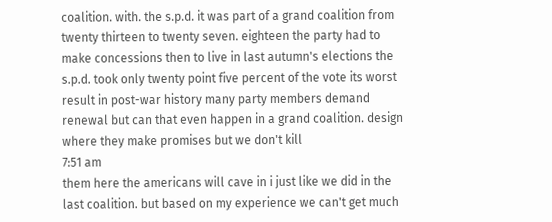coalition. with. the s.p.d. it was part of a grand coalition from twenty thirteen to twenty seven. eighteen the party had to make concessions then to live in last autumn's elections the s.p.d. took only twenty point five percent of the vote its worst result in post-war history many party members demand renewal but can that even happen in a grand coalition. design where they make promises but we don't kill
7:51 am
them here the americans will cave in i just like we did in the last coalition. but based on my experience we can't get much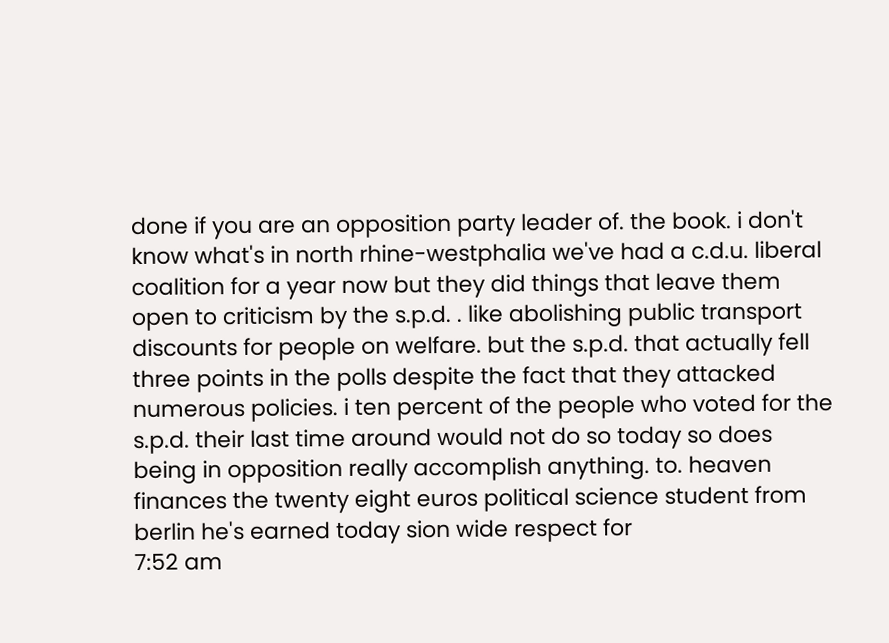done if you are an opposition party leader of. the book. i don't know what's in north rhine-westphalia we've had a c.d.u. liberal coalition for a year now but they did things that leave them open to criticism by the s.p.d. . like abolishing public transport discounts for people on welfare. but the s.p.d. that actually fell three points in the polls despite the fact that they attacked numerous policies. i ten percent of the people who voted for the s.p.d. their last time around would not do so today so does being in opposition really accomplish anything. to. heaven finances the twenty eight euros political science student from berlin he's earned today sion wide respect for
7:52 am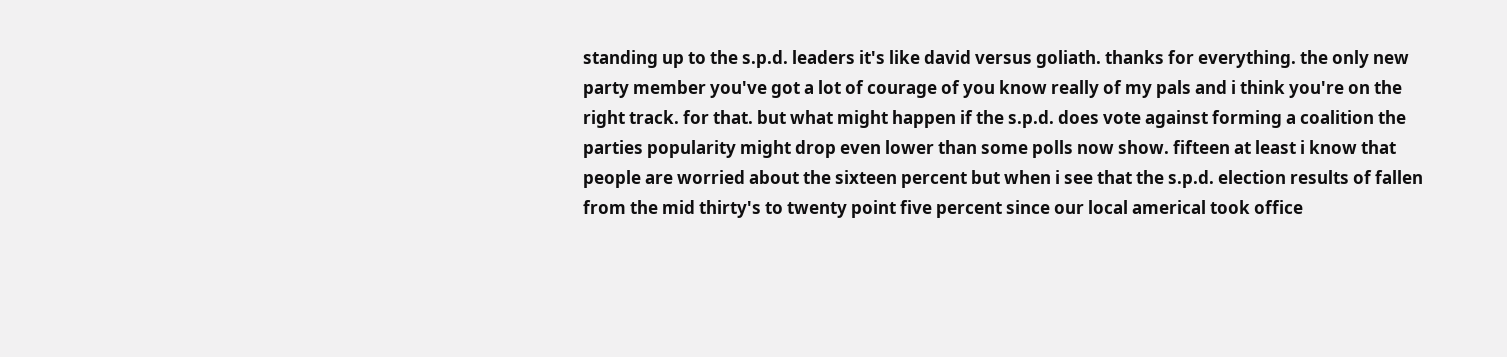standing up to the s.p.d. leaders it's like david versus goliath. thanks for everything. the only new party member you've got a lot of courage of you know really of my pals and i think you're on the right track. for that. but what might happen if the s.p.d. does vote against forming a coalition the parties popularity might drop even lower than some polls now show. fifteen at least i know that people are worried about the sixteen percent but when i see that the s.p.d. election results of fallen from the mid thirty's to twenty point five percent since our local americal took office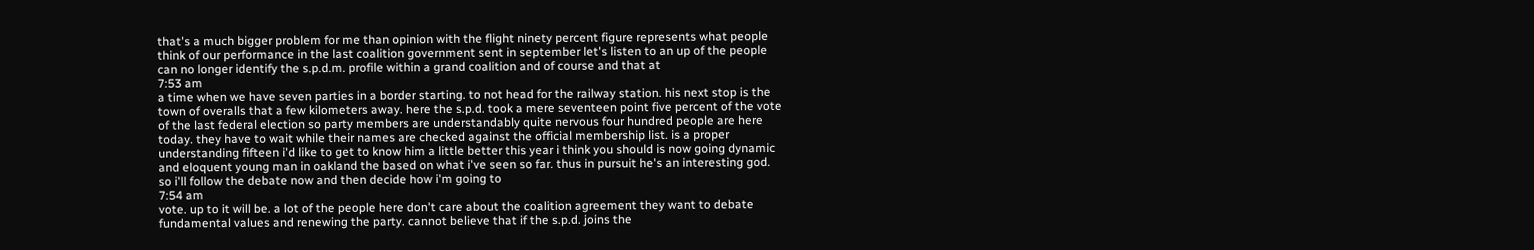that's a much bigger problem for me than opinion with the flight ninety percent figure represents what people think of our performance in the last coalition government sent in september let's listen to an up of the people can no longer identify the s.p.d.m. profile within a grand coalition and of course and that at
7:53 am
a time when we have seven parties in a border starting. to not head for the railway station. his next stop is the town of overalls that a few kilometers away. here the s.p.d. took a mere seventeen point five percent of the vote of the last federal election so party members are understandably quite nervous four hundred people are here today. they have to wait while their names are checked against the official membership list. is a proper understanding fifteen i'd like to get to know him a little better this year i think you should is now going dynamic and eloquent young man in oakland the based on what i've seen so far. thus in pursuit he's an interesting god. so i'll follow the debate now and then decide how i'm going to
7:54 am
vote. up to it will be. a lot of the people here don't care about the coalition agreement they want to debate fundamental values and renewing the party. cannot believe that if the s.p.d. joins the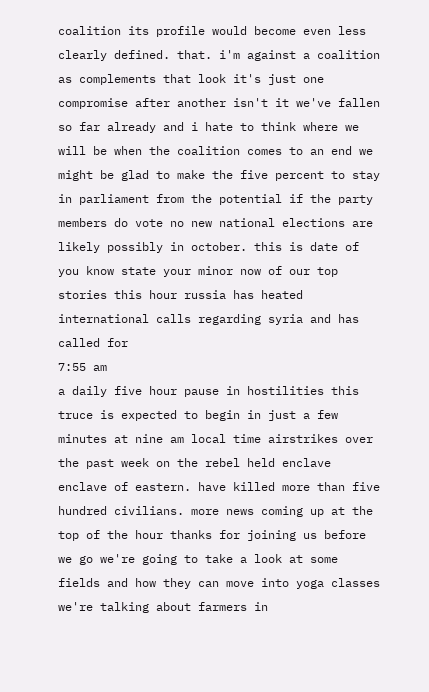coalition its profile would become even less clearly defined. that. i'm against a coalition as complements that look it's just one compromise after another isn't it we've fallen so far already and i hate to think where we will be when the coalition comes to an end we might be glad to make the five percent to stay in parliament from the potential if the party members do vote no new national elections are likely possibly in october. this is date of you know state your minor now of our top stories this hour russia has heated international calls regarding syria and has called for
7:55 am
a daily five hour pause in hostilities this truce is expected to begin in just a few minutes at nine am local time airstrikes over the past week on the rebel held enclave enclave of eastern. have killed more than five hundred civilians. more news coming up at the top of the hour thanks for joining us before we go we're going to take a look at some fields and how they can move into yoga classes we're talking about farmers in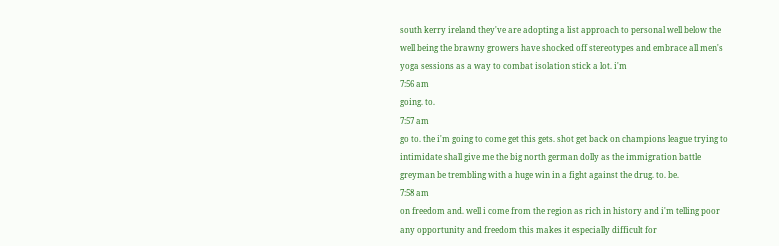south kerry ireland they've are adopting a list approach to personal well below the well being the brawny growers have shocked off stereotypes and embrace all men's yoga sessions as a way to combat isolation stick a lot. i'm
7:56 am
going. to.
7:57 am
go to. the i'm going to come get this gets. shot get back on champions league trying to intimidate shall give me the big north german dolly as the immigration battle greyman be trembling with a huge win in a fight against the drug. to. be.
7:58 am
on freedom and. well i come from the region as rich in history and i'm telling poor any opportunity and freedom this makes it especially difficult for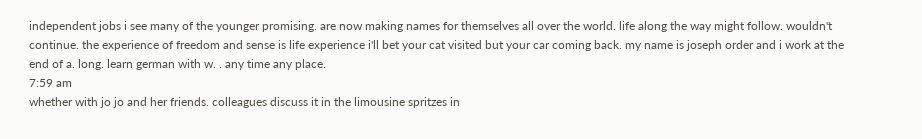independent jobs i see many of the younger promising. are now making names for themselves all over the world. life along the way might follow. wouldn't continue. the experience of freedom and sense is life experience i'll bet your cat visited but your car coming back. my name is joseph order and i work at the end of a. long. learn german with w. . any time any place.
7:59 am
whether with jo jo and her friends. colleagues discuss it in the limousine spritzes in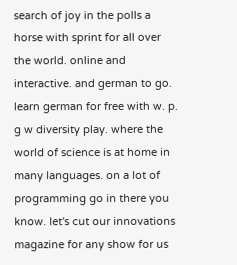search of joy in the polls a horse with sprint for all over the world. online and interactive. and german to go. learn german for free with w. p. g w diversity play. where the world of science is at home in many languages. on a lot of programming go in there you know. let's cut our innovations magazine for any show for us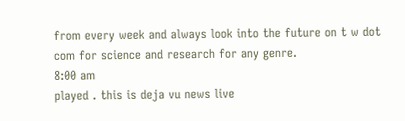from every week and always look into the future on t w dot com for science and research for any genre.
8:00 am
played . this is deja vu news live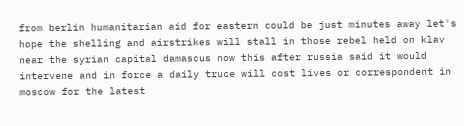from berlin humanitarian aid for eastern could be just minutes away let's hope the shelling and airstrikes will stall in those rebel held on klav near the syrian capital damascus now this after russia said it would intervene and in force a daily truce will cost lives or correspondent in moscow for the latest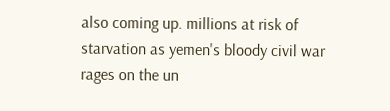also coming up. millions at risk of starvation as yemen's bloody civil war rages on the un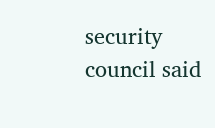security council said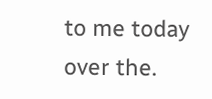to me today over the.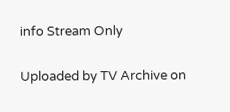info Stream Only

Uploaded by TV Archive on